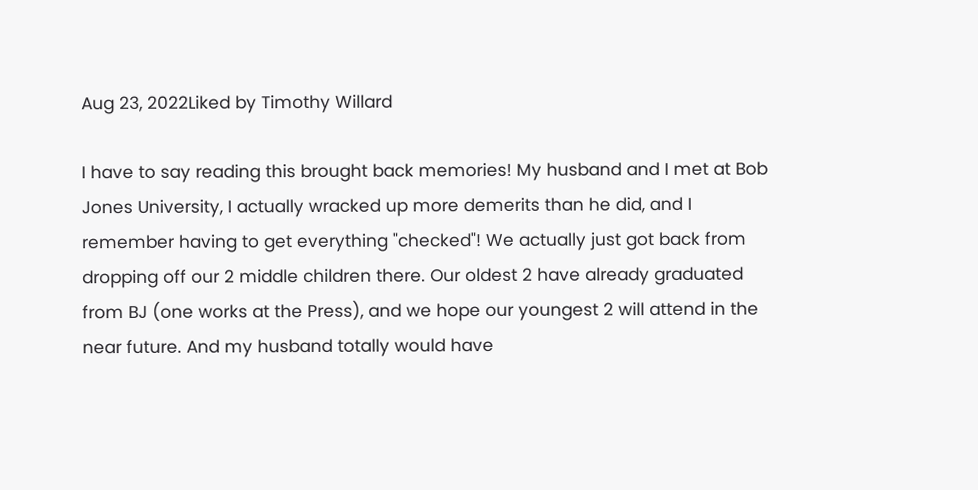Aug 23, 2022Liked by Timothy Willard

I have to say reading this brought back memories! My husband and I met at Bob Jones University, I actually wracked up more demerits than he did, and I remember having to get everything "checked"! We actually just got back from dropping off our 2 middle children there. Our oldest 2 have already graduated from BJ (one works at the Press), and we hope our youngest 2 will attend in the near future. And my husband totally would have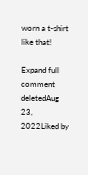worn a t-shirt like that!

Expand full comment
deletedAug 23, 2022Liked by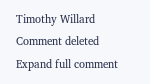Timothy Willard
Comment deleted
Expand full comment